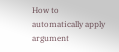How to automatically apply argument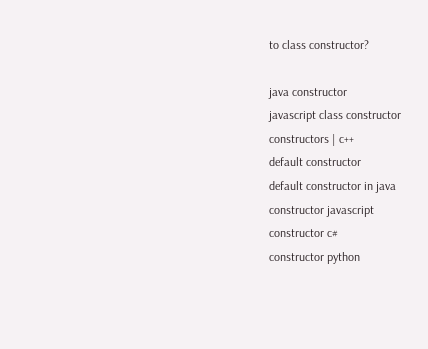to class constructor?

java constructor
javascript class constructor
constructors | c++
default constructor
default constructor in java
constructor javascript
constructor c#
constructor python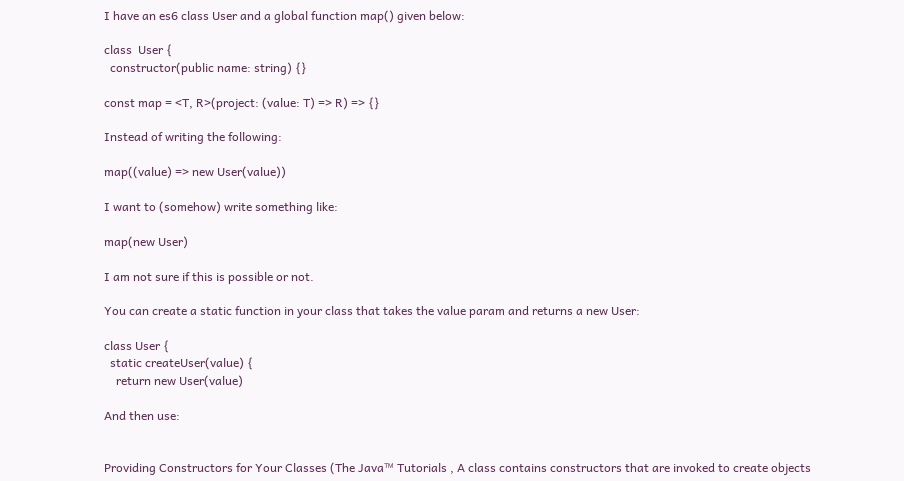I have an es6 class User and a global function map() given below:

class  User {
  constructor(public name: string) {}

const map = <T, R>(project: (value: T) => R) => {}

Instead of writing the following:

map((value) => new User(value))

I want to (somehow) write something like:

map(new User)

I am not sure if this is possible or not.

You can create a static function in your class that takes the value param and returns a new User:

class User {
  static createUser(value) {
    return new User(value)

And then use:


Providing Constructors for Your Classes (The Java™ Tutorials , A class contains constructors that are invoked to create objects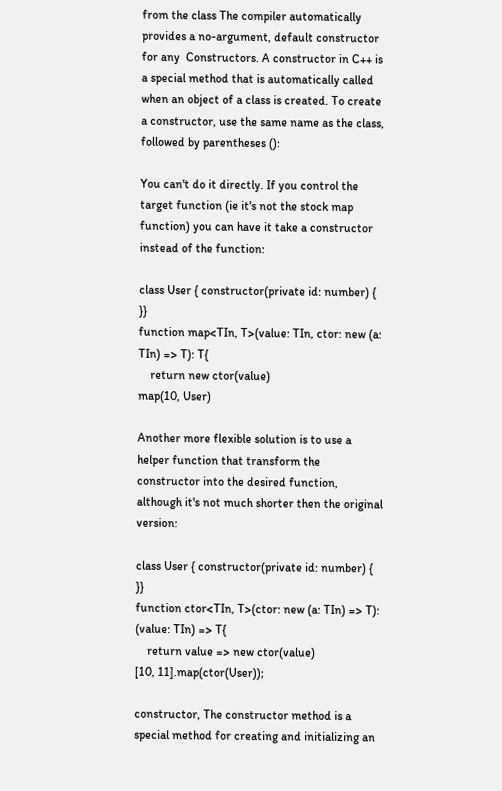from the class The compiler automatically provides a no-argument, default constructor for any  Constructors. A constructor in C++ is a special method that is automatically called when an object of a class is created. To create a constructor, use the same name as the class, followed by parentheses ():

You can't do it directly. If you control the target function (ie it's not the stock map function) you can have it take a constructor instead of the function:

class User { constructor(private id: number) { }}
function map<TIn, T>(value: TIn, ctor: new (a: TIn) => T): T{
    return new ctor(value)
map(10, User)

Another more flexible solution is to use a helper function that transform the constructor into the desired function, although it's not much shorter then the original version:

class User { constructor(private id: number) { }}
function ctor<TIn, T>(ctor: new (a: TIn) => T): (value: TIn) => T{
    return value => new ctor(value)
[10, 11].map(ctor(User));

constructor, The constructor method is a special method for creating and initializing an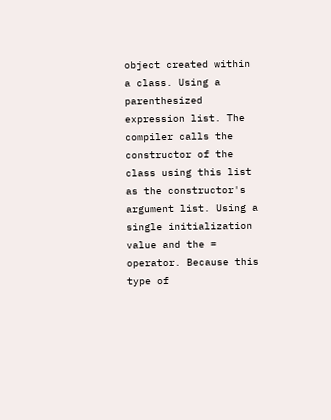object created within a class. Using a parenthesized expression list. The compiler calls the constructor of the class using this list as the constructor's argument list. Using a single initialization value and the = operator. Because this type of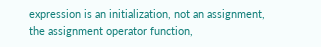expression is an initialization, not an assignment, the assignment operator function,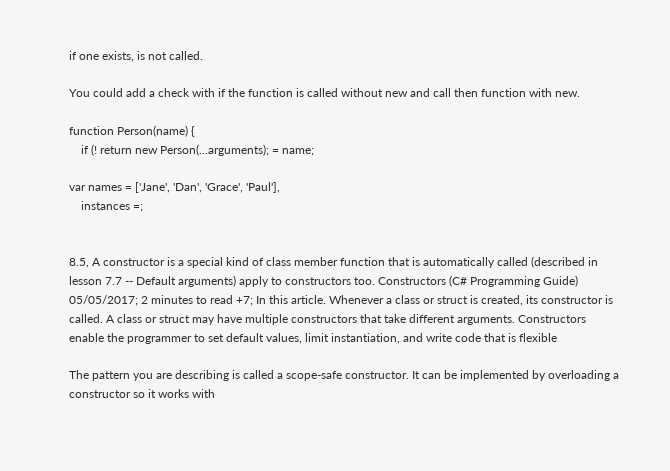if one exists, is not called.

You could add a check with if the function is called without new and call then function with new.

function Person(name) {
    if (! return new Person(...arguments); = name;

var names = ['Jane', 'Dan', 'Grace', 'Paul'],
    instances =;


8.5, A constructor is a special kind of class member function that is automatically called (described in lesson 7.7 -- Default arguments) apply to constructors too. Constructors (C# Programming Guide) 05/05/2017; 2 minutes to read +7; In this article. Whenever a class or struct is created, its constructor is called. A class or struct may have multiple constructors that take different arguments. Constructors enable the programmer to set default values, limit instantiation, and write code that is flexible

The pattern you are describing is called a scope-safe constructor. It can be implemented by overloading a constructor so it works with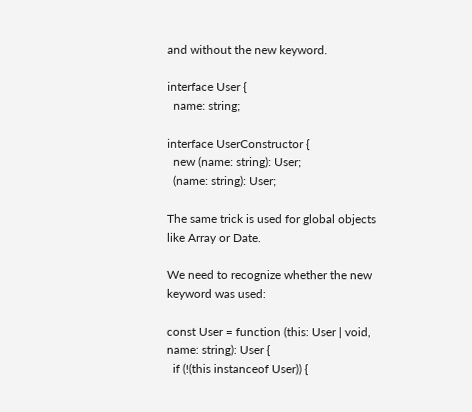and without the new keyword.

interface User {
  name: string;

interface UserConstructor {
  new (name: string): User;
  (name: string): User;

The same trick is used for global objects like Array or Date.

We need to recognize whether the new keyword was used:

const User = function (this: User | void, name: string): User {
  if (!(this instanceof User)) {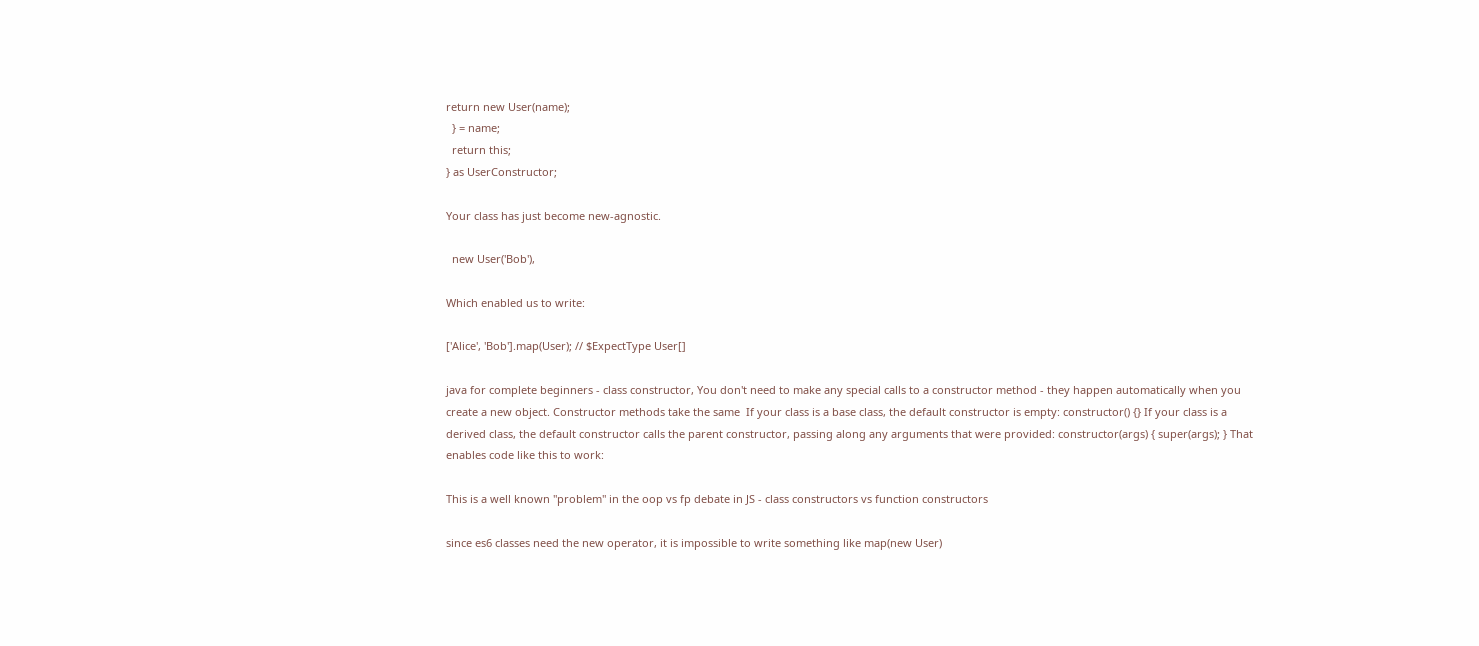return new User(name);
  } = name;
  return this;
} as UserConstructor;

Your class has just become new-agnostic.

  new User('Bob'),

Which enabled us to write:

['Alice', 'Bob'].map(User); // $ExpectType User[]

java for complete beginners - class constructor, You don't need to make any special calls to a constructor method - they happen automatically when you create a new object. Constructor methods take the same  If your class is a base class, the default constructor is empty: constructor() {} If your class is a derived class, the default constructor calls the parent constructor, passing along any arguments that were provided: constructor(args) { super(args); } That enables code like this to work:

This is a well known "problem" in the oop vs fp debate in JS - class constructors vs function constructors

since es6 classes need the new operator, it is impossible to write something like map(new User)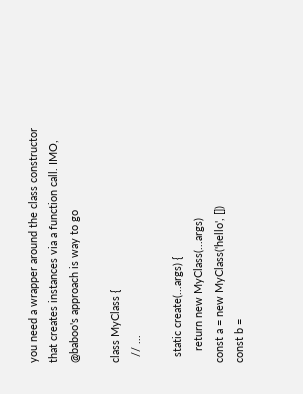you need a wrapper around the class constructor that creates instances via a function call. IMO, @baboo's approach is way to go

class MyClass {
  // ...

  static create(...args) {
    return new MyClass(...args)
const a = new MyClass('hello', [])
const b =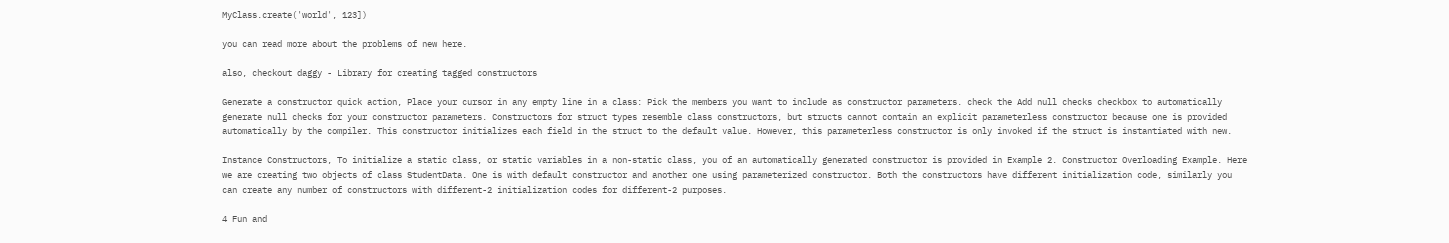MyClass.create('world', 123])

you can read more about the problems of new here.

also, checkout daggy - Library for creating tagged constructors

Generate a constructor quick action, Place your cursor in any empty line in a class: Pick the members you want to include as constructor parameters. check the Add null checks checkbox to automatically generate null checks for your constructor parameters. Constructors for struct types resemble class constructors, but structs cannot contain an explicit parameterless constructor because one is provided automatically by the compiler. This constructor initializes each field in the struct to the default value. However, this parameterless constructor is only invoked if the struct is instantiated with new.

Instance Constructors, To initialize a static class, or static variables in a non-static class, you of an automatically generated constructor is provided in Example 2. Constructor Overloading Example. Here we are creating two objects of class StudentData. One is with default constructor and another one using parameterized constructor. Both the constructors have different initialization code, similarly you can create any number of constructors with different-2 initialization codes for different-2 purposes.

4 Fun and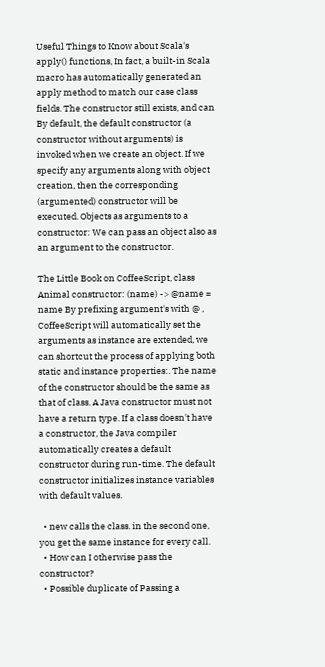Useful Things to Know about Scala's apply() functions, In fact, a built-in Scala macro has automatically generated an apply method to match our case class fields. The constructor still exists, and can  By default, the default constructor (a constructor without arguments) is invoked when we create an object. If we specify any arguments along with object creation, then the corresponding (argumented) constructor will be executed. Objects as arguments to a constructor: We can pass an object also as an argument to the constructor.

The Little Book on CoffeeScript, class Animal constructor: (name) -> @name = name By prefixing argument's with @ , CoffeeScript will automatically set the arguments as instance are extended, we can shortcut the process of applying both static and instance properties:. The name of the constructor should be the same as that of class. A Java constructor must not have a return type. If a class doesn't have a constructor, the Java compiler automatically creates a default constructor during run-time. The default constructor initializes instance variables with default values.

  • new calls the class. in the second one, you get the same instance for every call.
  • How can I otherwise pass the constructor?
  • Possible duplicate of Passing a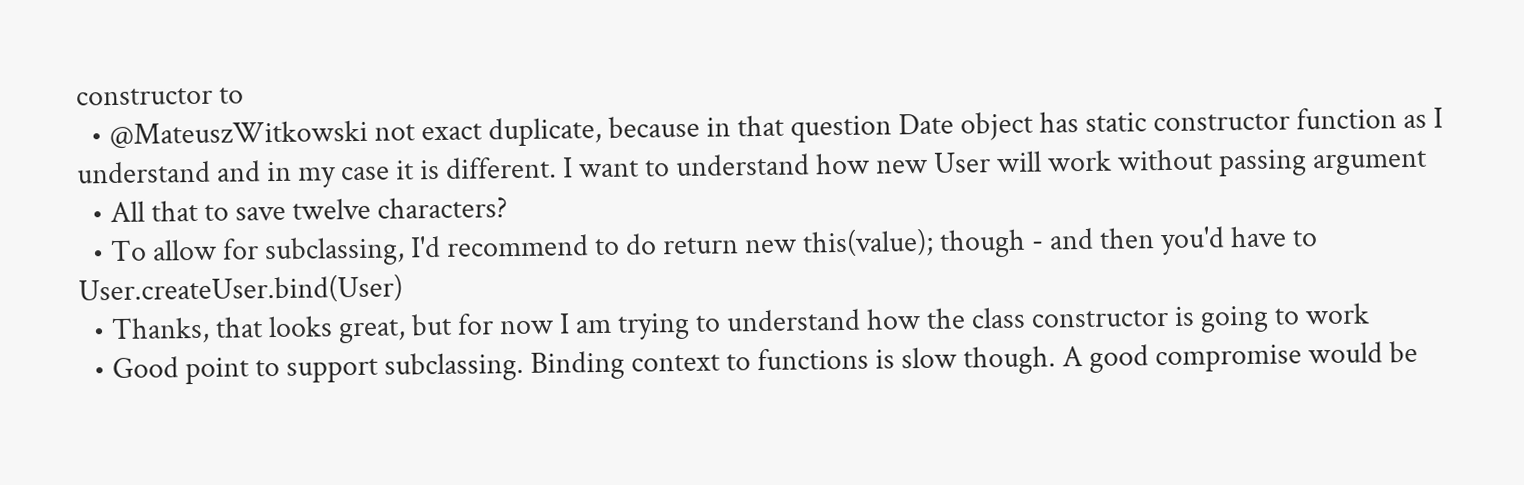constructor to
  • @MateuszWitkowski not exact duplicate, because in that question Date object has static constructor function as I understand and in my case it is different. I want to understand how new User will work without passing argument
  • All that to save twelve characters?
  • To allow for subclassing, I'd recommend to do return new this(value); though - and then you'd have to User.createUser.bind(User)
  • Thanks, that looks great, but for now I am trying to understand how the class constructor is going to work
  • Good point to support subclassing. Binding context to functions is slow though. A good compromise would be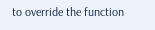to override the function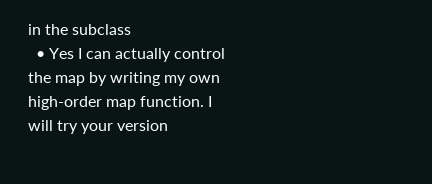in the subclass
  • Yes I can actually control the map by writing my own high-order map function. I will try your version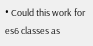• Could this work for es6 classes as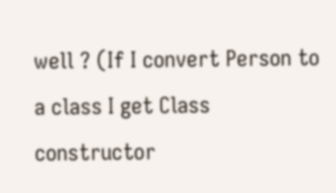well ? (If I convert Person to a class I get Class constructor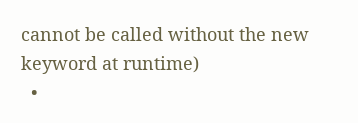cannot be called without the new keyword at runtime)
  •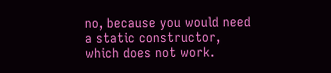no, because you would need a static constructor, which does not work.